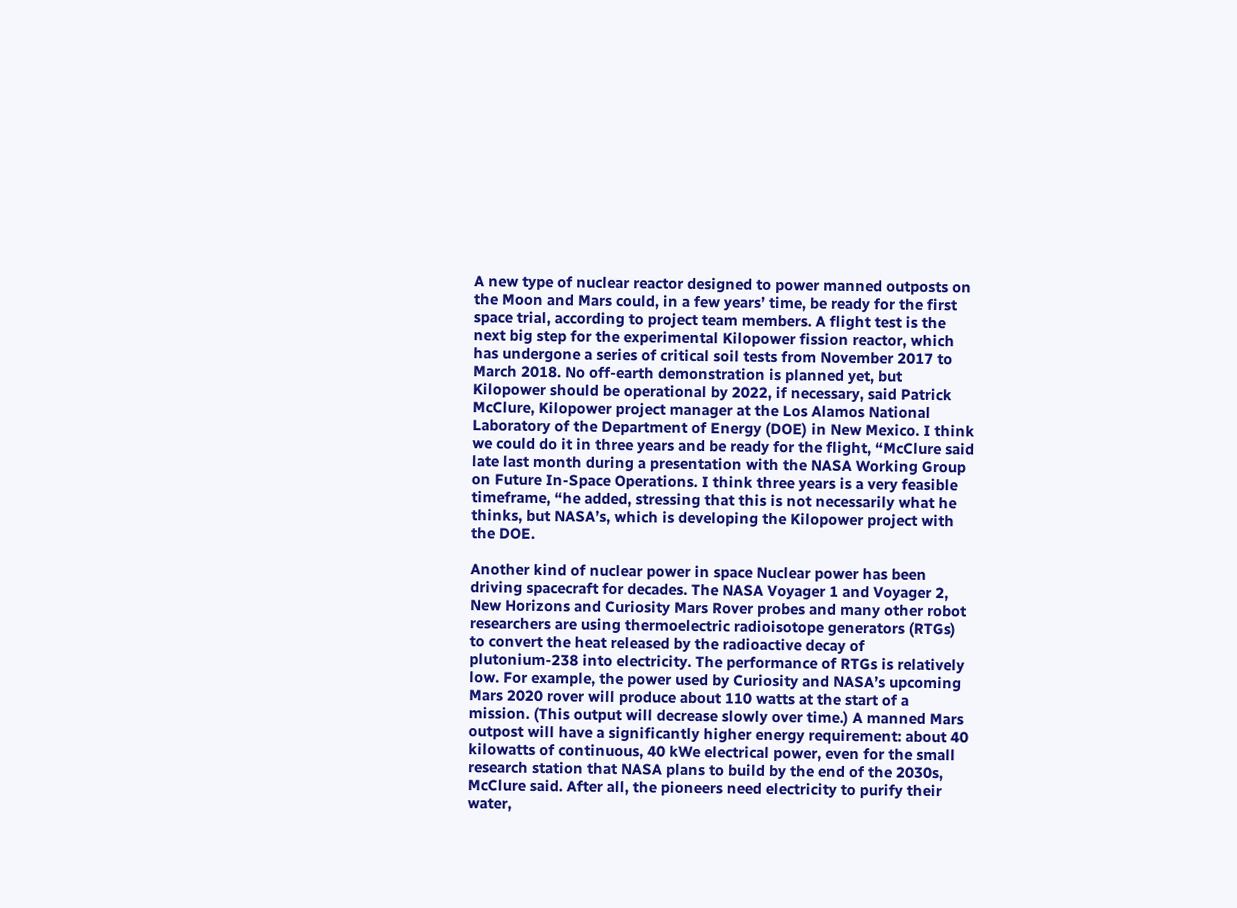A new type of nuclear reactor designed to power manned outposts on the Moon and Mars could, in a few years’ time, be ready for the first space trial, according to project team members. A flight test is the next big step for the experimental Kilopower fission reactor, which has undergone a series of critical soil tests from November 2017 to March 2018. No off-earth demonstration is planned yet, but Kilopower should be operational by 2022, if necessary, said Patrick McClure, Kilopower project manager at the Los Alamos National Laboratory of the Department of Energy (DOE) in New Mexico. I think we could do it in three years and be ready for the flight, “McClure said late last month during a presentation with the NASA Working Group on Future In-Space Operations. I think three years is a very feasible timeframe, “he added, stressing that this is not necessarily what he thinks, but NASA’s, which is developing the Kilopower project with the DOE.

Another kind of nuclear power in space Nuclear power has been driving spacecraft for decades. The NASA Voyager 1 and Voyager 2, New Horizons and Curiosity Mars Rover probes and many other robot researchers are using thermoelectric radioisotope generators (RTGs) to convert the heat released by the radioactive decay of plutonium-238 into electricity. The performance of RTGs is relatively low. For example, the power used by Curiosity and NASA’s upcoming Mars 2020 rover will produce about 110 watts at the start of a mission. (This output will decrease slowly over time.) A manned Mars outpost will have a significantly higher energy requirement: about 40 kilowatts of continuous, 40 kWe electrical power, even for the small research station that NASA plans to build by the end of the 2030s, McClure said. After all, the pioneers need electricity to purify their water,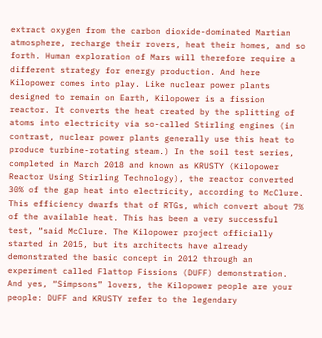extract oxygen from the carbon dioxide-dominated Martian atmosphere, recharge their rovers, heat their homes, and so forth. Human exploration of Mars will therefore require a different strategy for energy production. And here Kilopower comes into play. Like nuclear power plants designed to remain on Earth, Kilopower is a fission reactor. It converts the heat created by the splitting of atoms into electricity via so-called Stirling engines (in contrast, nuclear power plants generally use this heat to produce turbine-rotating steam.) In the soil test series, completed in March 2018 and known as KRUSTY (Kilopower Reactor Using Stirling Technology), the reactor converted 30% of the gap heat into electricity, according to McClure. This efficiency dwarfs that of RTGs, which convert about 7% of the available heat. This has been a very successful test, “said McClure. The Kilopower project officially started in 2015, but its architects have already demonstrated the basic concept in 2012 through an experiment called Flattop Fissions (DUFF) demonstration. And yes, “Simpsons” lovers, the Kilopower people are your people: DUFF and KRUSTY refer to the legendary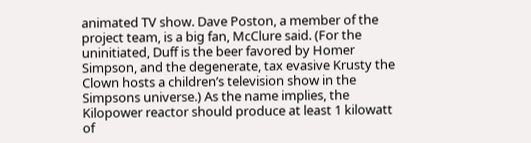animated TV show. Dave Poston, a member of the project team, is a big fan, McClure said. (For the uninitiated, Duff is the beer favored by Homer Simpson, and the degenerate, tax evasive Krusty the Clown hosts a children’s television show in the Simpsons universe.) As the name implies, the Kilopower reactor should produce at least 1 kilowatt of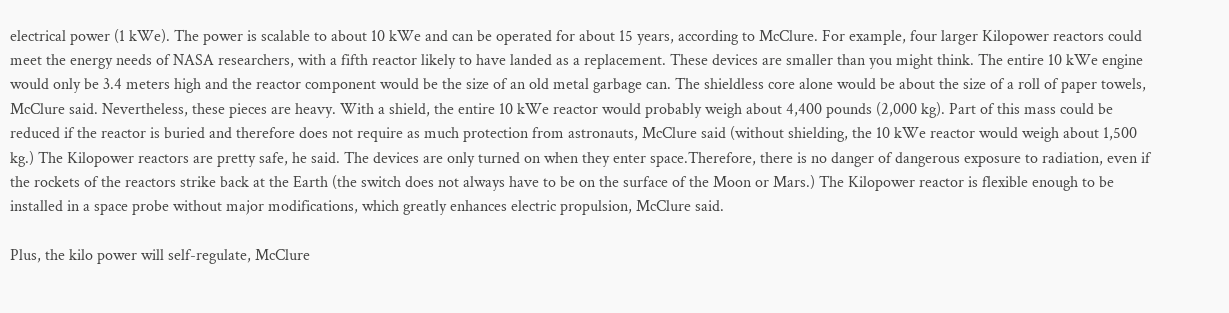electrical power (1 kWe). The power is scalable to about 10 kWe and can be operated for about 15 years, according to McClure. For example, four larger Kilopower reactors could meet the energy needs of NASA researchers, with a fifth reactor likely to have landed as a replacement. These devices are smaller than you might think. The entire 10 kWe engine would only be 3.4 meters high and the reactor component would be the size of an old metal garbage can. The shieldless core alone would be about the size of a roll of paper towels, McClure said. Nevertheless, these pieces are heavy. With a shield, the entire 10 kWe reactor would probably weigh about 4,400 pounds (2,000 kg). Part of this mass could be reduced if the reactor is buried and therefore does not require as much protection from astronauts, McClure said (without shielding, the 10 kWe reactor would weigh about 1,500 kg.) The Kilopower reactors are pretty safe, he said. The devices are only turned on when they enter space.Therefore, there is no danger of dangerous exposure to radiation, even if the rockets of the reactors strike back at the Earth (the switch does not always have to be on the surface of the Moon or Mars.) The Kilopower reactor is flexible enough to be installed in a space probe without major modifications, which greatly enhances electric propulsion, McClure said.

Plus, the kilo power will self-regulate, McClure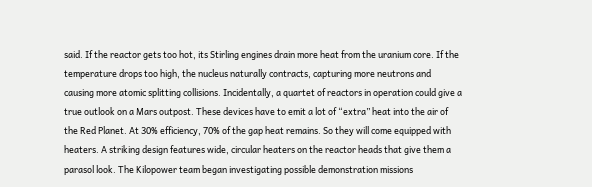said. If the reactor gets too hot, its Stirling engines drain more heat from the uranium core. If the temperature drops too high, the nucleus naturally contracts, capturing more neutrons and causing more atomic splitting collisions. Incidentally, a quartet of reactors in operation could give a true outlook on a Mars outpost. These devices have to emit a lot of “extra” heat into the air of the Red Planet. At 30% efficiency, 70% of the gap heat remains. So they will come equipped with heaters. A striking design features wide, circular heaters on the reactor heads that give them a parasol look. The Kilopower team began investigating possible demonstration missions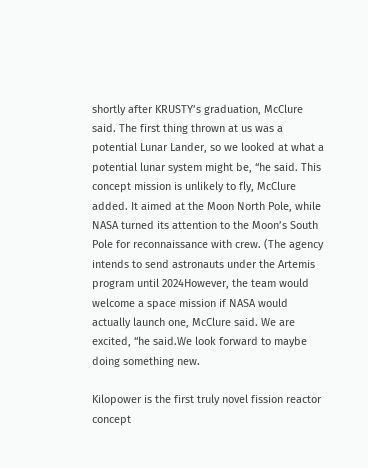shortly after KRUSTY’s graduation, McClure said. The first thing thrown at us was a potential Lunar Lander, so we looked at what a potential lunar system might be, “he said. This concept mission is unlikely to fly, McClure added. It aimed at the Moon North Pole, while NASA turned its attention to the Moon’s South Pole for reconnaissance with crew. (The agency intends to send astronauts under the Artemis program until 2024However, the team would welcome a space mission if NASA would actually launch one, McClure said. We are excited, “he said.We look forward to maybe doing something new.

Kilopower is the first truly novel fission reactor concept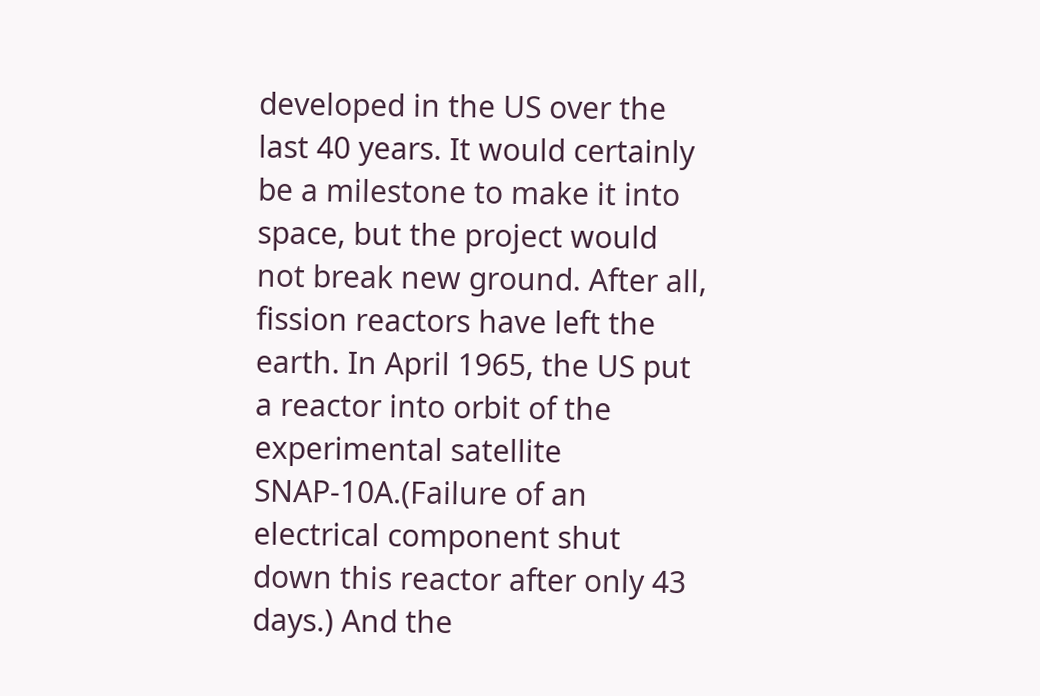developed in the US over the last 40 years. It would certainly be a milestone to make it into space, but the project would not break new ground. After all, fission reactors have left the earth. In April 1965, the US put a reactor into orbit of the experimental satellite SNAP-10A.(Failure of an electrical component shut down this reactor after only 43 days.) And the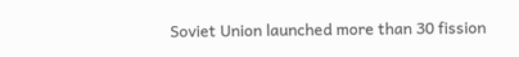Soviet Union launched more than 30 fission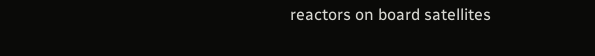reactors on board satellites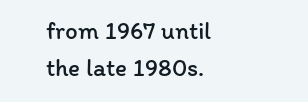from 1967 until the late 1980s.